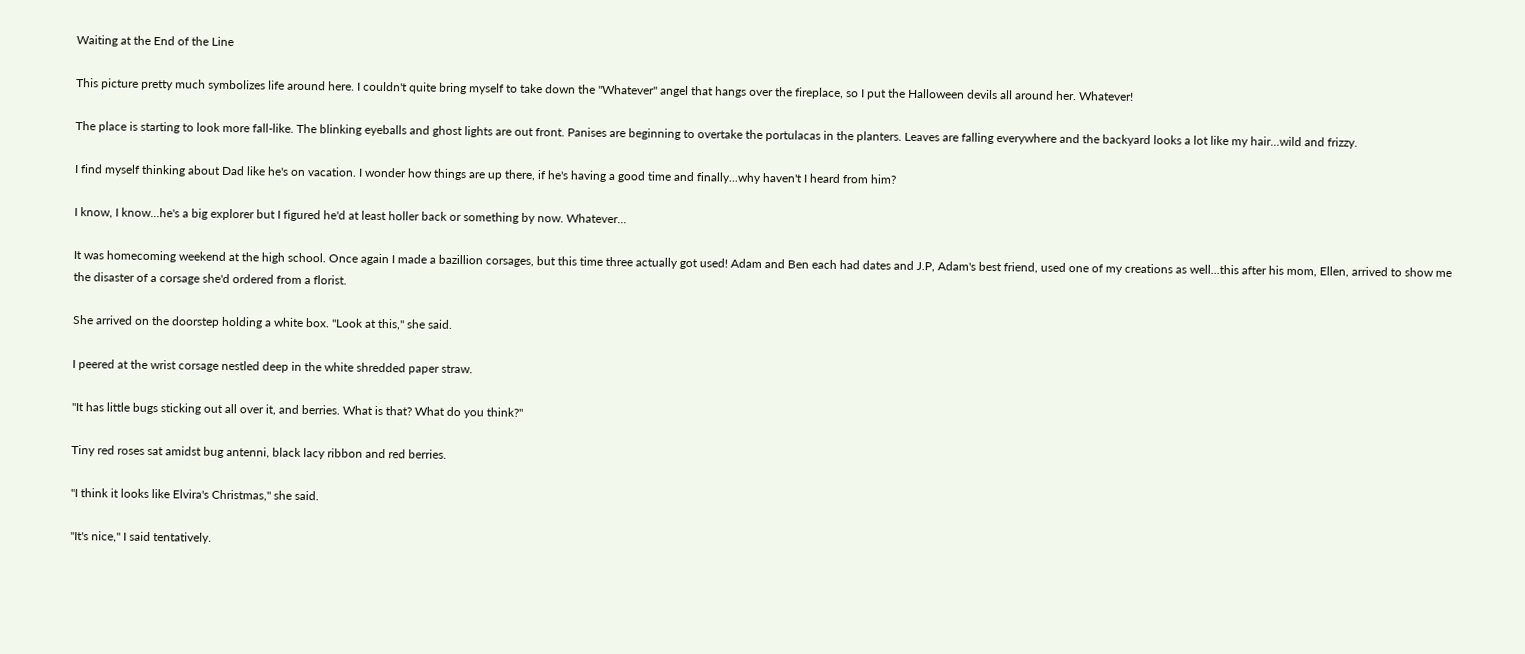Waiting at the End of the Line

This picture pretty much symbolizes life around here. I couldn't quite bring myself to take down the "Whatever" angel that hangs over the fireplace, so I put the Halloween devils all around her. Whatever!

The place is starting to look more fall-like. The blinking eyeballs and ghost lights are out front. Panises are beginning to overtake the portulacas in the planters. Leaves are falling everywhere and the backyard looks a lot like my hair...wild and frizzy.

I find myself thinking about Dad like he's on vacation. I wonder how things are up there, if he's having a good time and finally...why haven't I heard from him?

I know, I know...he's a big explorer but I figured he'd at least holler back or something by now. Whatever...

It was homecoming weekend at the high school. Once again I made a bazillion corsages, but this time three actually got used! Adam and Ben each had dates and J.P, Adam's best friend, used one of my creations as well...this after his mom, Ellen, arrived to show me the disaster of a corsage she'd ordered from a florist.

She arrived on the doorstep holding a white box. "Look at this," she said.

I peered at the wrist corsage nestled deep in the white shredded paper straw.

"It has little bugs sticking out all over it, and berries. What is that? What do you think?"

Tiny red roses sat amidst bug antenni, black lacy ribbon and red berries.

"I think it looks like Elvira's Christmas," she said.

"It's nice," I said tentatively.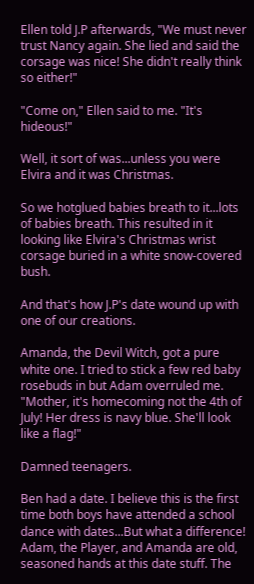Ellen told J.P afterwards, "We must never trust Nancy again. She lied and said the corsage was nice! She didn't really think so either!"

"Come on," Ellen said to me. "It's hideous!"

Well, it sort of was...unless you were Elvira and it was Christmas.

So we hotglued babies breath to it...lots of babies breath. This resulted in it looking like Elvira's Christmas wrist corsage buried in a white snow-covered bush.

And that's how J.P's date wound up with one of our creations.

Amanda, the Devil Witch, got a pure white one. I tried to stick a few red baby rosebuds in but Adam overruled me. "Mother, it's homecoming not the 4th of July! Her dress is navy blue. She'll look like a flag!"

Damned teenagers.

Ben had a date. I believe this is the first time both boys have attended a school dance with dates...But what a difference! Adam, the Player, and Amanda are old, seasoned hands at this date stuff. The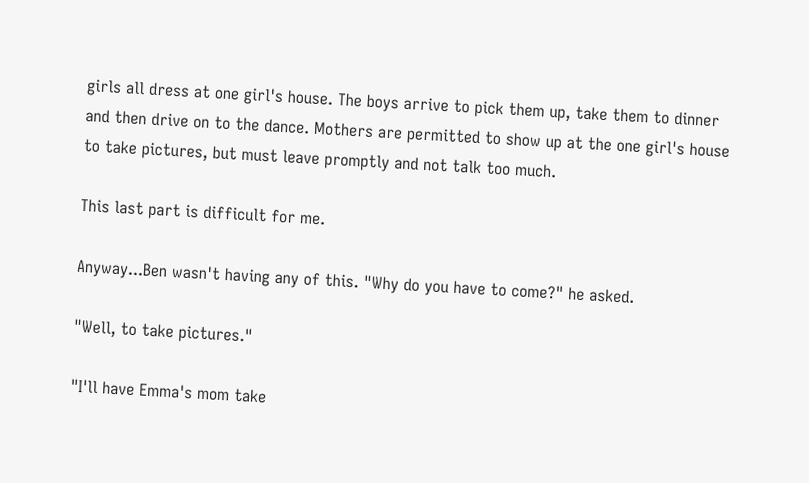girls all dress at one girl's house. The boys arrive to pick them up, take them to dinner and then drive on to the dance. Mothers are permitted to show up at the one girl's house to take pictures, but must leave promptly and not talk too much.

This last part is difficult for me.

Anyway...Ben wasn't having any of this. "Why do you have to come?" he asked.

"Well, to take pictures."

"I'll have Emma's mom take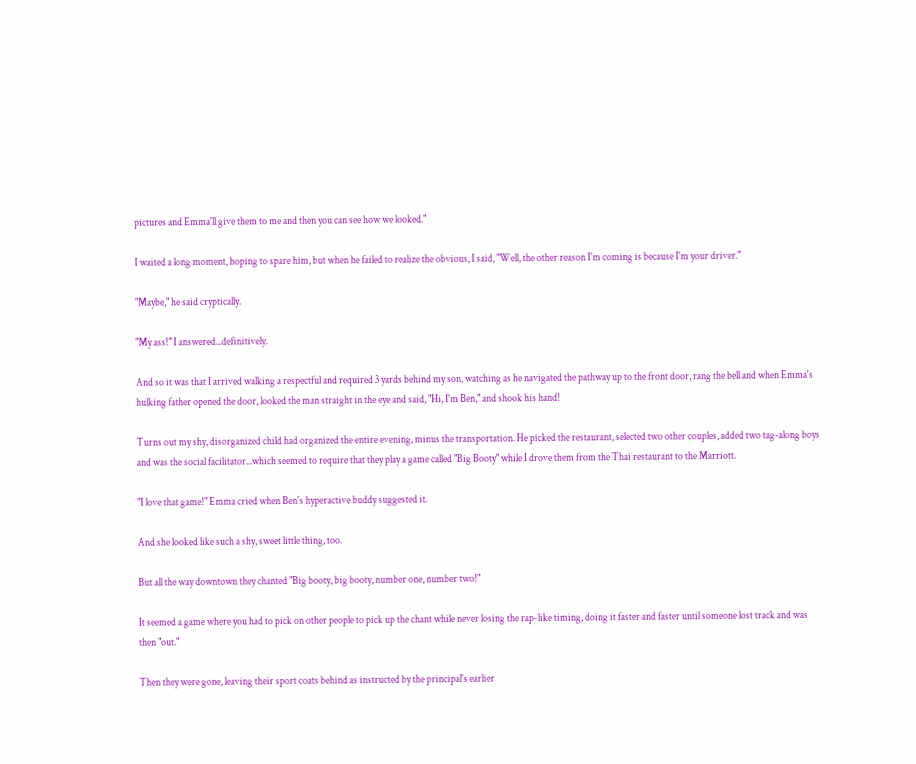pictures and Emma'll give them to me and then you can see how we looked."

I waited a long moment, hoping to spare him, but when he failed to realize the obvious, I said, "Well, the other reason I'm coming is because I'm your driver."

"Maybe," he said cryptically.

"My ass!" I answered...definitively.

And so it was that I arrived walking a respectful and required 3 yards behind my son, watching as he navigated the pathway up to the front door, rang the bell and when Emma's hulking father opened the door, looked the man straight in the eye and said, "Hi, I'm Ben," and shook his hand!

Turns out my shy, disorganized child had organized the entire evening, minus the transportation. He picked the restaurant, selected two other couples, added two tag-along boys and was the social facilitator...which seemed to require that they play a game called "Big Booty" while I drove them from the Thai restaurant to the Marriott.

"I love that game!" Emma cried when Ben's hyperactive buddy suggested it.

And she looked like such a shy, sweet little thing, too.

But all the way downtown they chanted "Big booty, big booty, number one, number two!"

It seemed a game where you had to pick on other people to pick up the chant while never losing the rap-like timing, doing it faster and faster until someone lost track and was then "out."

Then they were gone, leaving their sport coats behind as instructed by the principal's earlier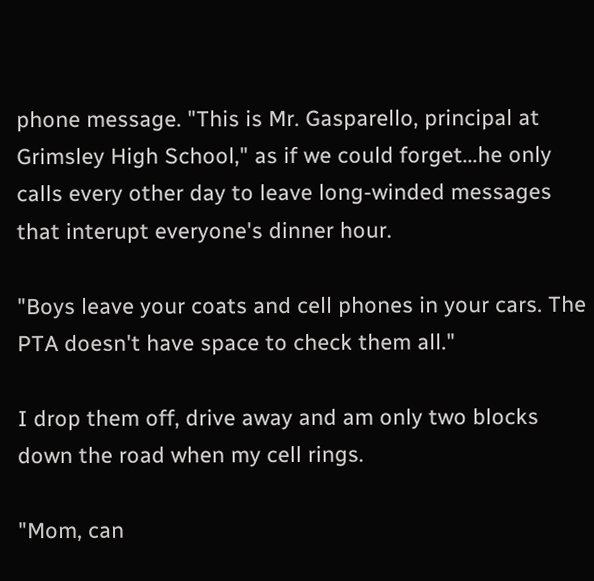phone message. "This is Mr. Gasparello, principal at Grimsley High School," as if we could forget...he only calls every other day to leave long-winded messages that interupt everyone's dinner hour.

"Boys leave your coats and cell phones in your cars. The PTA doesn't have space to check them all."

I drop them off, drive away and am only two blocks down the road when my cell rings.

"Mom, can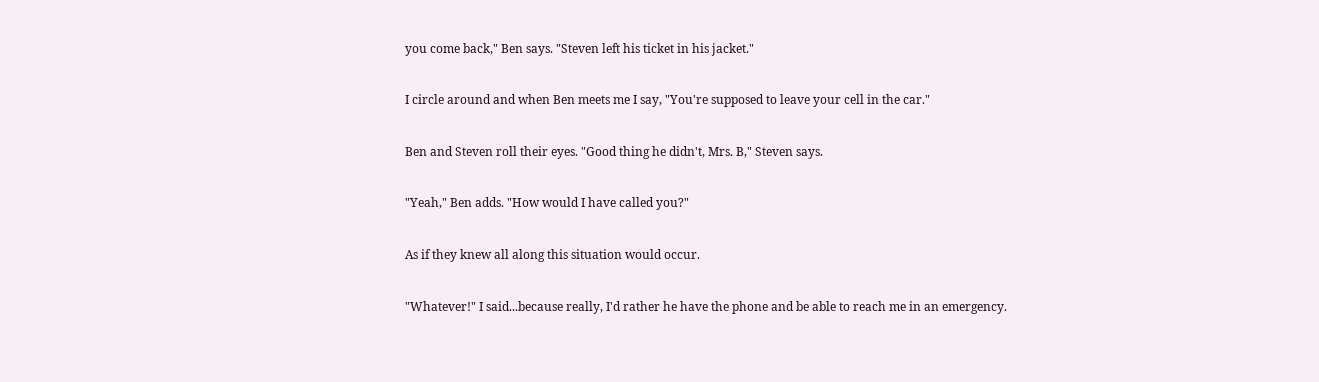you come back," Ben says. "Steven left his ticket in his jacket."

I circle around and when Ben meets me I say, "You're supposed to leave your cell in the car."

Ben and Steven roll their eyes. "Good thing he didn't, Mrs. B," Steven says.

"Yeah," Ben adds. "How would I have called you?"

As if they knew all along this situation would occur.

"Whatever!" I said...because really, I'd rather he have the phone and be able to reach me in an emergency.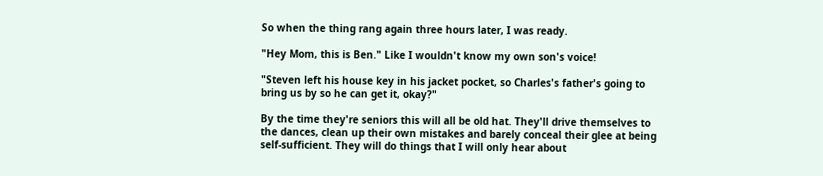So when the thing rang again three hours later, I was ready.

"Hey Mom, this is Ben." Like I wouldn't know my own son's voice!

"Steven left his house key in his jacket pocket, so Charles's father's going to bring us by so he can get it, okay?"

By the time they're seniors this will all be old hat. They'll drive themselves to the dances, clean up their own mistakes and barely conceal their glee at being self-sufficient. They will do things that I will only hear about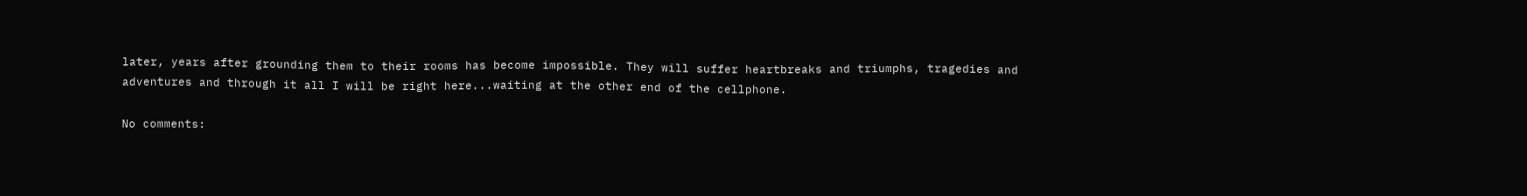later, years after grounding them to their rooms has become impossible. They will suffer heartbreaks and triumphs, tragedies and adventures and through it all I will be right here...waiting at the other end of the cellphone.

No comments: